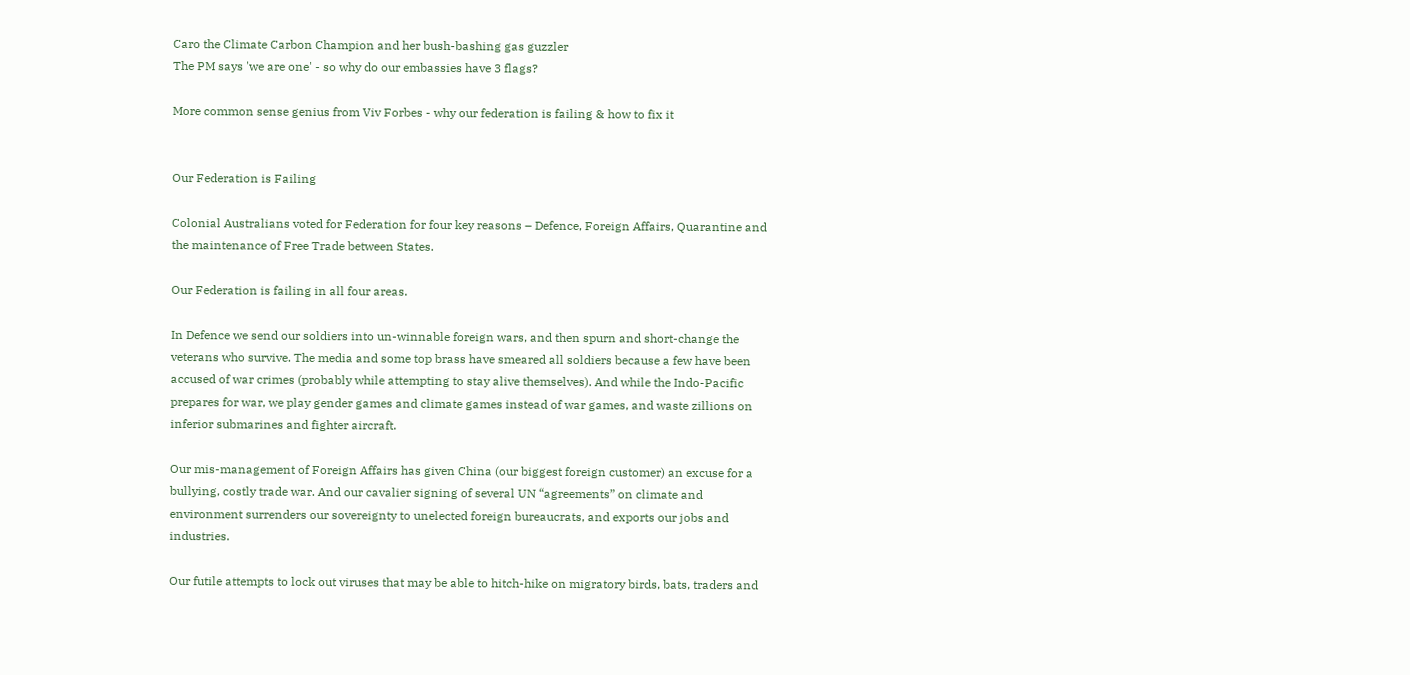Caro the Climate Carbon Champion and her bush-bashing gas guzzler
The PM says 'we are one' - so why do our embassies have 3 flags?

More common sense genius from Viv Forbes - why our federation is failing & how to fix it


Our Federation is Failing

Colonial Australians voted for Federation for four key reasons – Defence, Foreign Affairs, Quarantine and the maintenance of Free Trade between States.

Our Federation is failing in all four areas.

In Defence we send our soldiers into un-winnable foreign wars, and then spurn and short-change the veterans who survive. The media and some top brass have smeared all soldiers because a few have been accused of war crimes (probably while attempting to stay alive themselves). And while the Indo-Pacific prepares for war, we play gender games and climate games instead of war games, and waste zillions on inferior submarines and fighter aircraft.

Our mis-management of Foreign Affairs has given China (our biggest foreign customer) an excuse for a bullying, costly trade war. And our cavalier signing of several UN “agreements” on climate and environment surrenders our sovereignty to unelected foreign bureaucrats, and exports our jobs and industries.

Our futile attempts to lock out viruses that may be able to hitch-hike on migratory birds, bats, traders and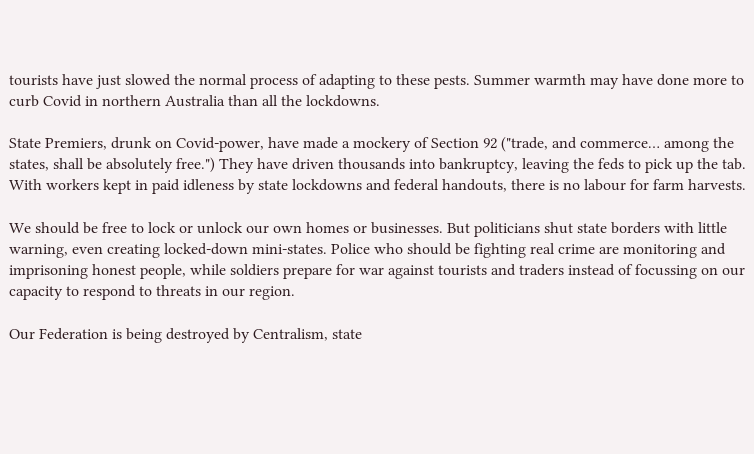tourists have just slowed the normal process of adapting to these pests. Summer warmth may have done more to curb Covid in northern Australia than all the lockdowns.

State Premiers, drunk on Covid-power, have made a mockery of Section 92 ("trade, and commerce… among the states, shall be absolutely free.") They have driven thousands into bankruptcy, leaving the feds to pick up the tab. With workers kept in paid idleness by state lockdowns and federal handouts, there is no labour for farm harvests.

We should be free to lock or unlock our own homes or businesses. But politicians shut state borders with little warning, even creating locked-down mini-states. Police who should be fighting real crime are monitoring and imprisoning honest people, while soldiers prepare for war against tourists and traders instead of focussing on our capacity to respond to threats in our region.

Our Federation is being destroyed by Centralism, state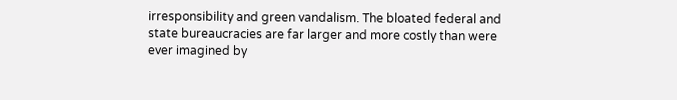irresponsibility and green vandalism. The bloated federal and state bureaucracies are far larger and more costly than were ever imagined by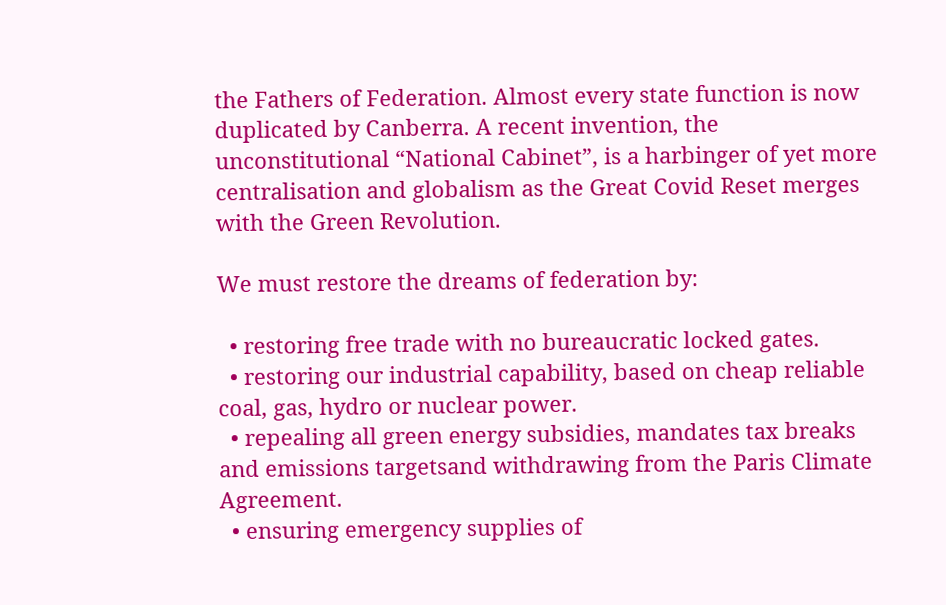the Fathers of Federation. Almost every state function is now duplicated by Canberra. A recent invention, the unconstitutional “National Cabinet”, is a harbinger of yet more centralisation and globalism as the Great Covid Reset merges with the Green Revolution.

We must restore the dreams of federation by:

  • restoring free trade with no bureaucratic locked gates.
  • restoring our industrial capability, based on cheap reliable coal, gas, hydro or nuclear power.
  • repealing all green energy subsidies, mandates tax breaks and emissions targetsand withdrawing from the Paris Climate Agreement.
  • ensuring emergency supplies of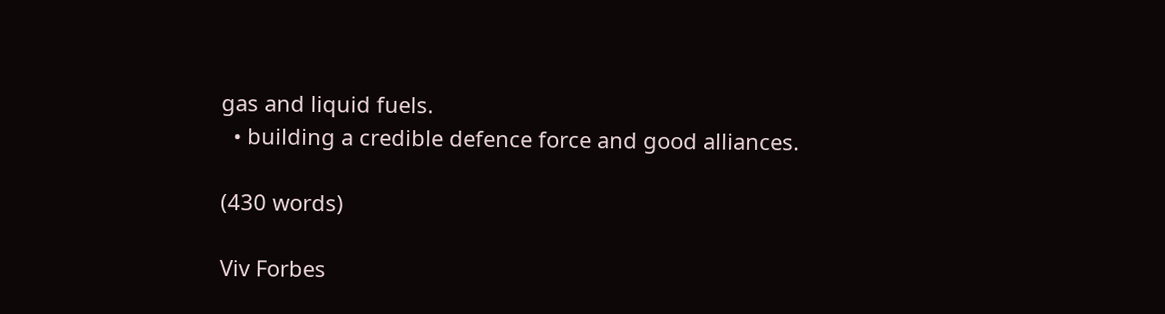gas and liquid fuels.
  • building a credible defence force and good alliances.

(430 words)

Viv Forbes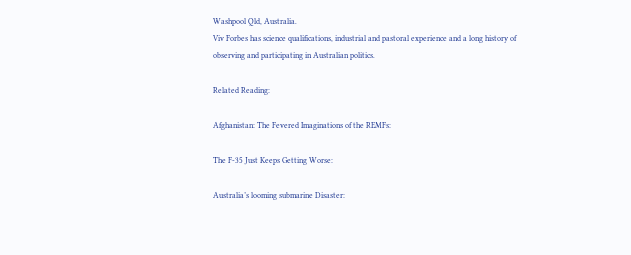Washpool Qld, Australia.
Viv Forbes has science qualifications, industrial and pastoral experience and a long history of observing and participating in Australian politics.

Related Reading:

Afghanistan: The Fevered Imaginations of the REMFs:

The F-35 Just Keeps Getting Worse:

Australia’s looming submarine Disaster: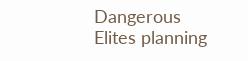Dangerous Elites planning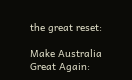the great reset:

Make Australia Great Again: